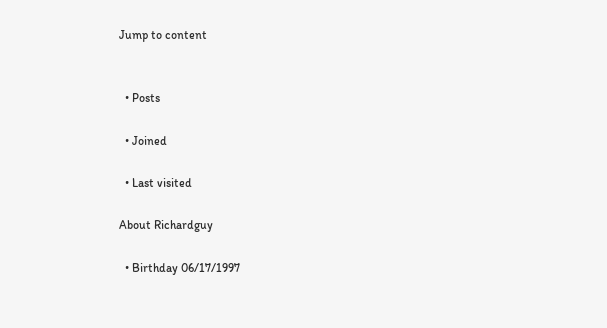Jump to content


  • Posts

  • Joined

  • Last visited

About Richardguy

  • Birthday 06/17/1997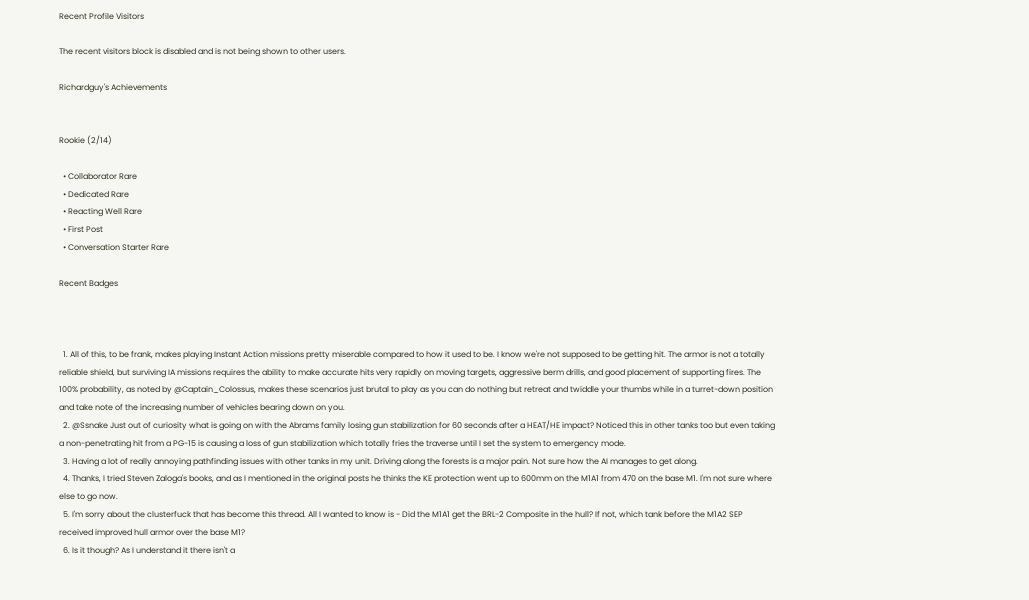Recent Profile Visitors

The recent visitors block is disabled and is not being shown to other users.

Richardguy's Achievements


Rookie (2/14)

  • Collaborator Rare
  • Dedicated Rare
  • Reacting Well Rare
  • First Post
  • Conversation Starter Rare

Recent Badges



  1. All of this, to be frank, makes playing Instant Action missions pretty miserable compared to how it used to be. I know we're not supposed to be getting hit. The armor is not a totally reliable shield, but surviving IA missions requires the ability to make accurate hits very rapidly on moving targets, aggressive berm drills, and good placement of supporting fires. The 100% probability, as noted by @Captain_Colossus, makes these scenarios just brutal to play as you can do nothing but retreat and twiddle your thumbs while in a turret-down position and take note of the increasing number of vehicles bearing down on you.
  2. @Ssnake Just out of curiosity what is going on with the Abrams family losing gun stabilization for 60 seconds after a HEAT/HE impact? Noticed this in other tanks too but even taking a non-penetrating hit from a PG-15 is causing a loss of gun stabilization which totally fries the traverse until I set the system to emergency mode.
  3. Having a lot of really annoying pathfinding issues with other tanks in my unit. Driving along the forests is a major pain. Not sure how the AI manages to get along.
  4. Thanks, I tried Steven Zaloga's books, and as I mentioned in the original posts he thinks the KE protection went up to 600mm on the M1A1 from 470 on the base M1. I'm not sure where else to go now.
  5. I'm sorry about the clusterfuck that has become this thread. All I wanted to know is - Did the M1A1 get the BRL-2 Composite in the hull? If not, which tank before the M1A2 SEP received improved hull armor over the base M1?
  6. Is it though? As I understand it there isn't a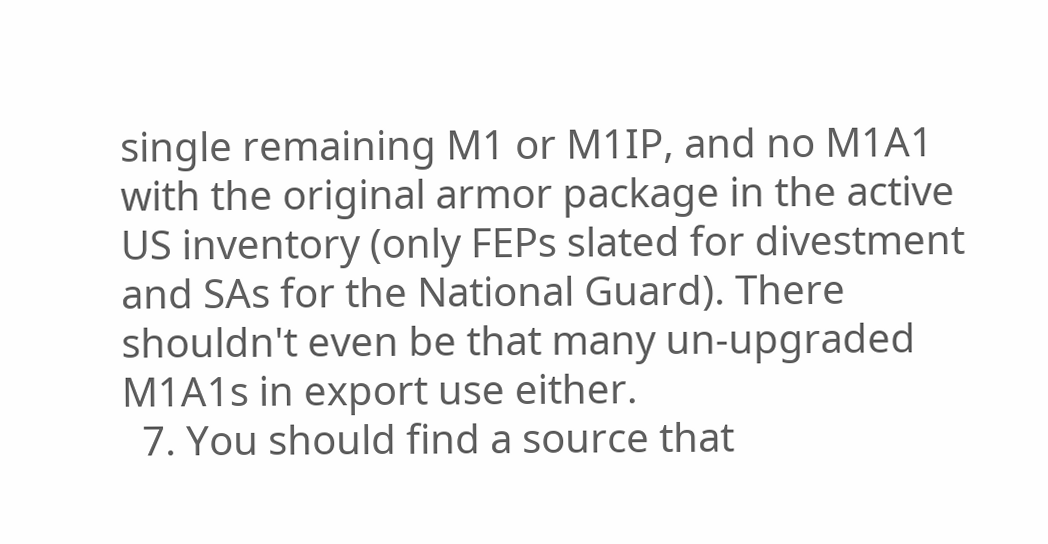single remaining M1 or M1IP, and no M1A1 with the original armor package in the active US inventory (only FEPs slated for divestment and SAs for the National Guard). There shouldn't even be that many un-upgraded M1A1s in export use either.
  7. You should find a source that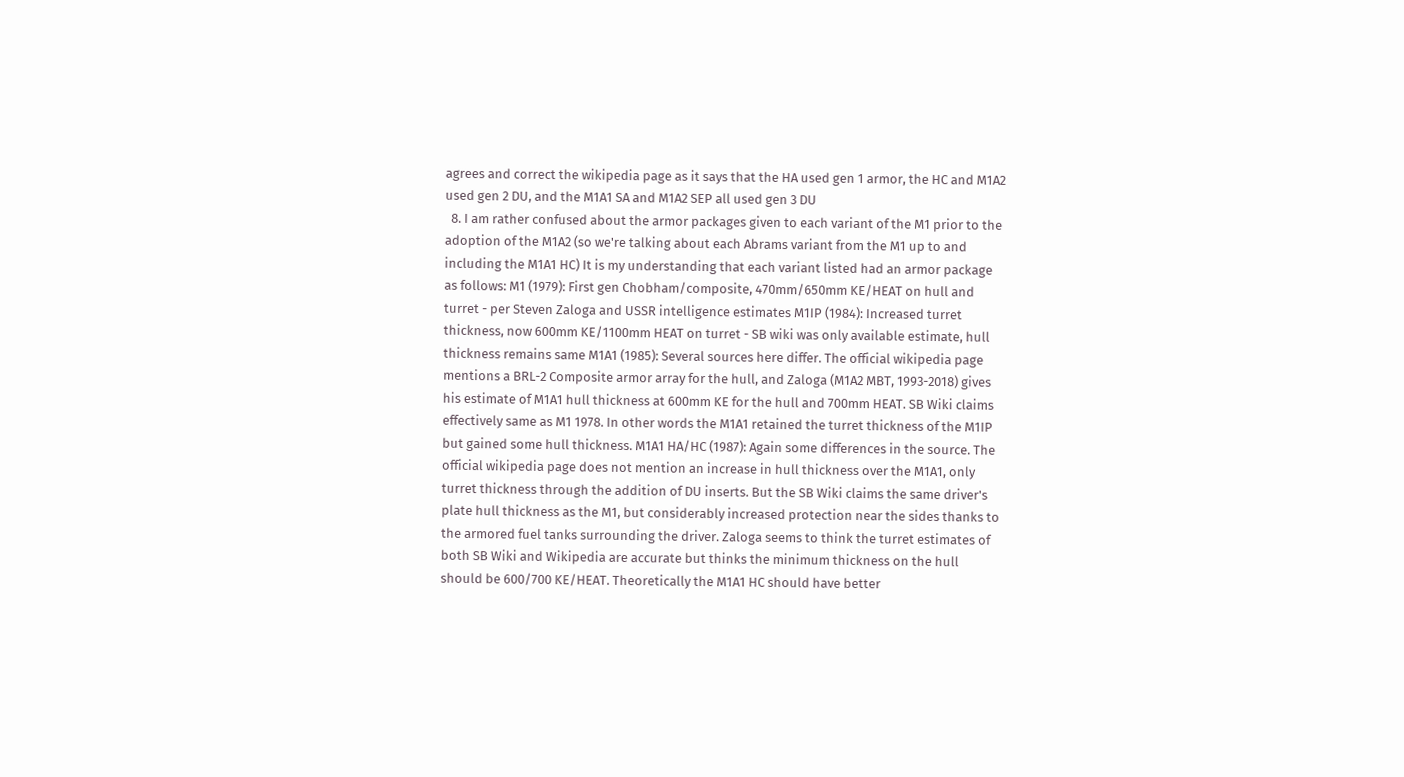agrees and correct the wikipedia page as it says that the HA used gen 1 armor, the HC and M1A2 used gen 2 DU, and the M1A1 SA and M1A2 SEP all used gen 3 DU
  8. I am rather confused about the armor packages given to each variant of the M1 prior to the adoption of the M1A2 (so we're talking about each Abrams variant from the M1 up to and including the M1A1 HC) It is my understanding that each variant listed had an armor package as follows: M1 (1979): First gen Chobham/composite, 470mm/650mm KE/HEAT on hull and turret - per Steven Zaloga and USSR intelligence estimates M1IP (1984): Increased turret thickness, now 600mm KE/1100mm HEAT on turret - SB wiki was only available estimate, hull thickness remains same M1A1 (1985): Several sources here differ. The official wikipedia page mentions a BRL-2 Composite armor array for the hull, and Zaloga (M1A2 MBT, 1993-2018) gives his estimate of M1A1 hull thickness at 600mm KE for the hull and 700mm HEAT. SB Wiki claims effectively same as M1 1978. In other words the M1A1 retained the turret thickness of the M1IP but gained some hull thickness. M1A1 HA/HC (1987): Again some differences in the source. The official wikipedia page does not mention an increase in hull thickness over the M1A1, only turret thickness through the addition of DU inserts. But the SB Wiki claims the same driver's plate hull thickness as the M1, but considerably increased protection near the sides thanks to the armored fuel tanks surrounding the driver. Zaloga seems to think the turret estimates of both SB Wiki and Wikipedia are accurate but thinks the minimum thickness on the hull should be 600/700 KE/HEAT. Theoretically the M1A1 HC should have better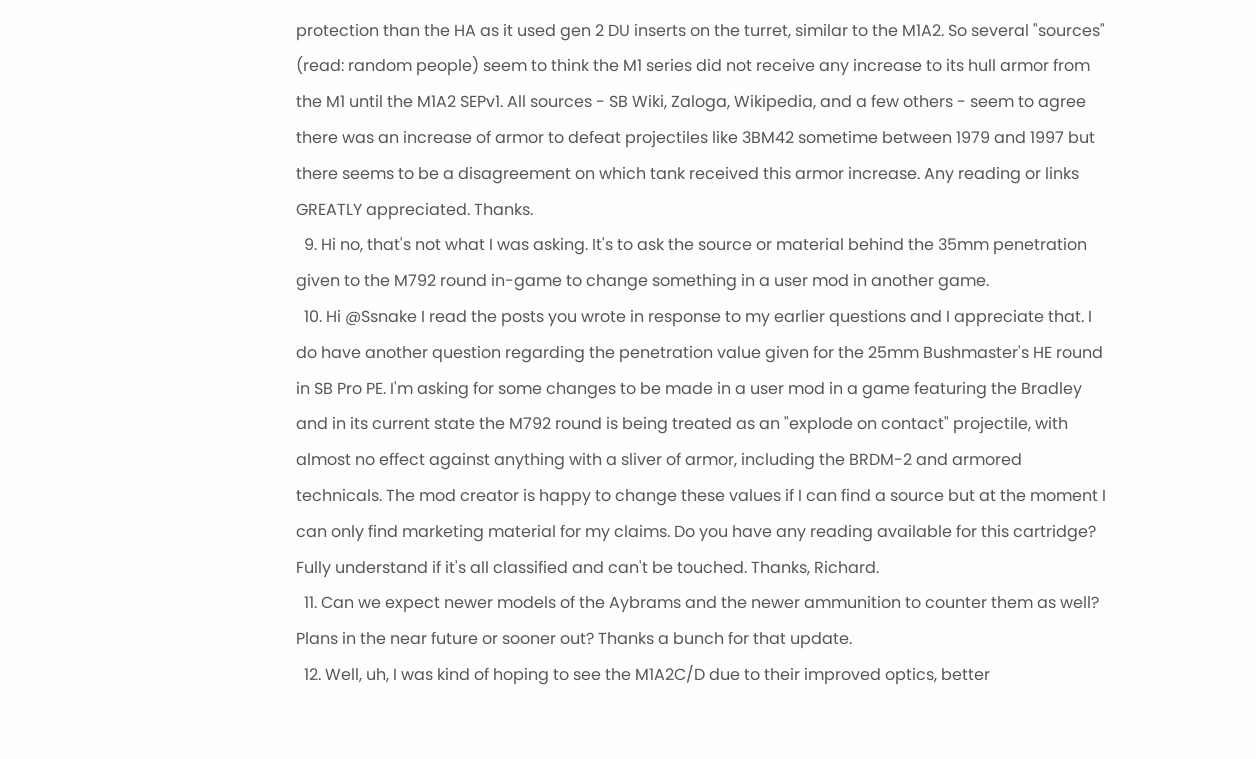protection than the HA as it used gen 2 DU inserts on the turret, similar to the M1A2. So several "sources" (read: random people) seem to think the M1 series did not receive any increase to its hull armor from the M1 until the M1A2 SEPv1. All sources - SB Wiki, Zaloga, Wikipedia, and a few others - seem to agree there was an increase of armor to defeat projectiles like 3BM42 sometime between 1979 and 1997 but there seems to be a disagreement on which tank received this armor increase. Any reading or links GREATLY appreciated. Thanks.
  9. Hi no, that's not what I was asking. It's to ask the source or material behind the 35mm penetration given to the M792 round in-game to change something in a user mod in another game.
  10. Hi @Ssnake I read the posts you wrote in response to my earlier questions and I appreciate that. I do have another question regarding the penetration value given for the 25mm Bushmaster's HE round in SB Pro PE. I'm asking for some changes to be made in a user mod in a game featuring the Bradley and in its current state the M792 round is being treated as an "explode on contact" projectile, with almost no effect against anything with a sliver of armor, including the BRDM-2 and armored technicals. The mod creator is happy to change these values if I can find a source but at the moment I can only find marketing material for my claims. Do you have any reading available for this cartridge? Fully understand if it's all classified and can't be touched. Thanks, Richard.
  11. Can we expect newer models of the Aybrams and the newer ammunition to counter them as well? Plans in the near future or sooner out? Thanks a bunch for that update.
  12. Well, uh, I was kind of hoping to see the M1A2C/D due to their improved optics, better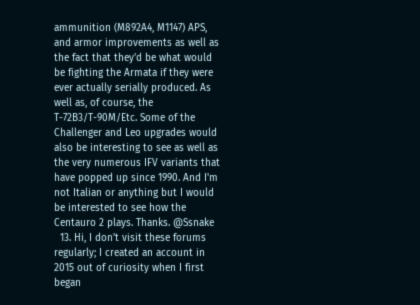ammunition (M892A4, M1147) APS, and armor improvements as well as the fact that they'd be what would be fighting the Armata if they were ever actually serially produced. As well as, of course, the T-72B3/T-90M/Etc. Some of the Challenger and Leo upgrades would also be interesting to see as well as the very numerous IFV variants that have popped up since 1990. And I'm not Italian or anything but I would be interested to see how the Centauro 2 plays. Thanks. @Ssnake
  13. Hi, I don't visit these forums regularly; I created an account in 2015 out of curiosity when I first began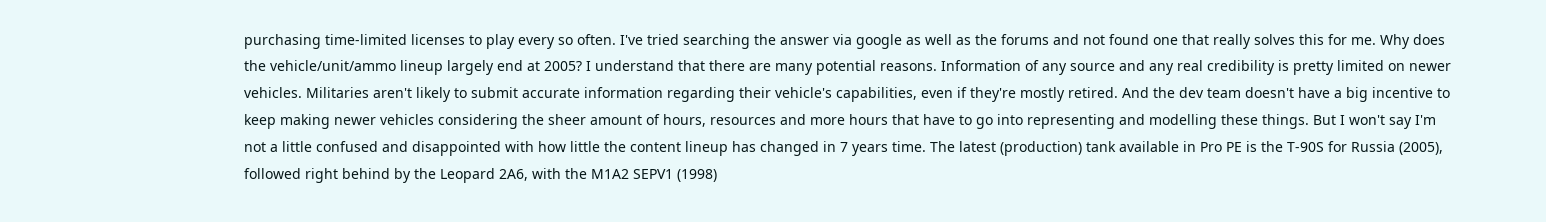purchasing time-limited licenses to play every so often. I've tried searching the answer via google as well as the forums and not found one that really solves this for me. Why does the vehicle/unit/ammo lineup largely end at 2005? I understand that there are many potential reasons. Information of any source and any real credibility is pretty limited on newer vehicles. Militaries aren't likely to submit accurate information regarding their vehicle's capabilities, even if they're mostly retired. And the dev team doesn't have a big incentive to keep making newer vehicles considering the sheer amount of hours, resources and more hours that have to go into representing and modelling these things. But I won't say I'm not a little confused and disappointed with how little the content lineup has changed in 7 years time. The latest (production) tank available in Pro PE is the T-90S for Russia (2005), followed right behind by the Leopard 2A6, with the M1A2 SEPV1 (1998)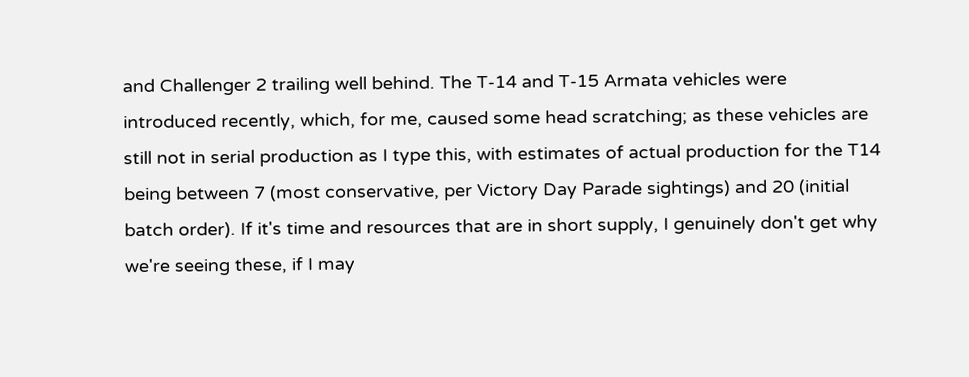and Challenger 2 trailing well behind. The T-14 and T-15 Armata vehicles were introduced recently, which, for me, caused some head scratching; as these vehicles are still not in serial production as I type this, with estimates of actual production for the T14 being between 7 (most conservative, per Victory Day Parade sightings) and 20 (initial batch order). If it's time and resources that are in short supply, I genuinely don't get why we're seeing these, if I may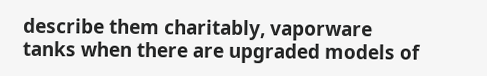describe them charitably, vaporware tanks when there are upgraded models of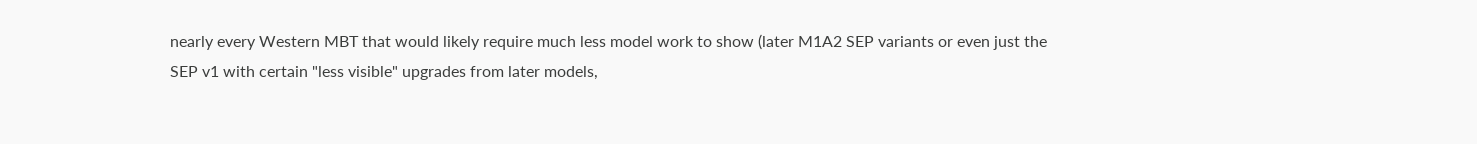nearly every Western MBT that would likely require much less model work to show (later M1A2 SEP variants or even just the SEP v1 with certain "less visible" upgrades from later models,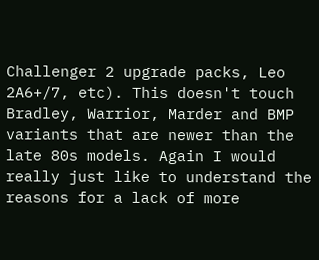Challenger 2 upgrade packs, Leo 2A6+/7, etc). This doesn't touch Bradley, Warrior, Marder and BMP variants that are newer than the late 80s models. Again I would really just like to understand the reasons for a lack of more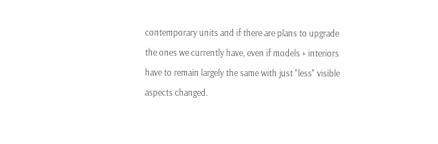contemporary units and if there are plans to upgrade the ones we currently have, even if models + interiors have to remain largely the same with just "less" visible aspects changed.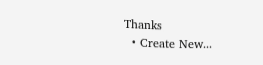Thanks
  • Create New...